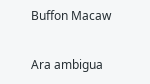Buffon Macaw

Ara ambigua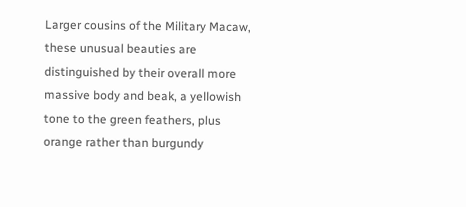Larger cousins of the Military Macaw, these unusual beauties are distinguished by their overall more massive body and beak, a yellowish tone to the green feathers, plus orange rather than burgundy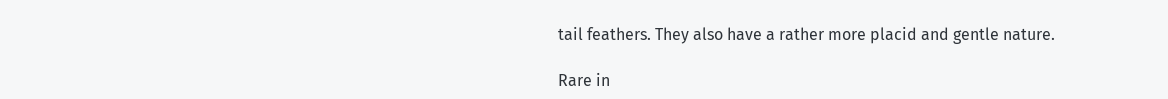tail feathers. They also have a rather more placid and gentle nature.

Rare in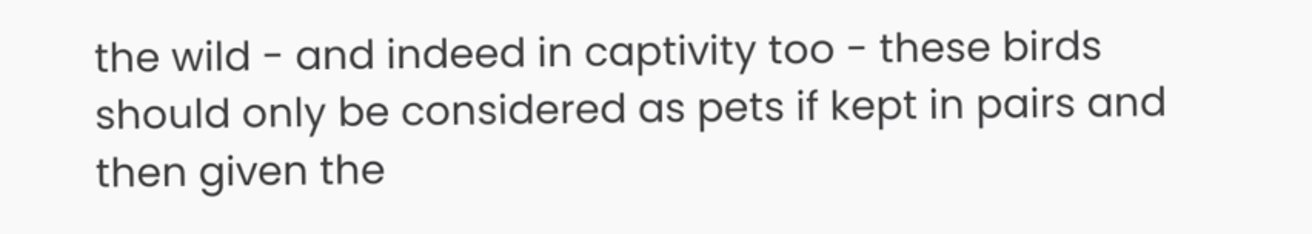the wild - and indeed in captivity too - these birds should only be considered as pets if kept in pairs and then given the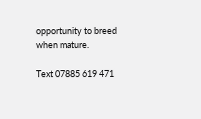opportunity to breed when mature.

Text 07885 619 471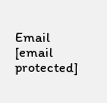Email [email protected]